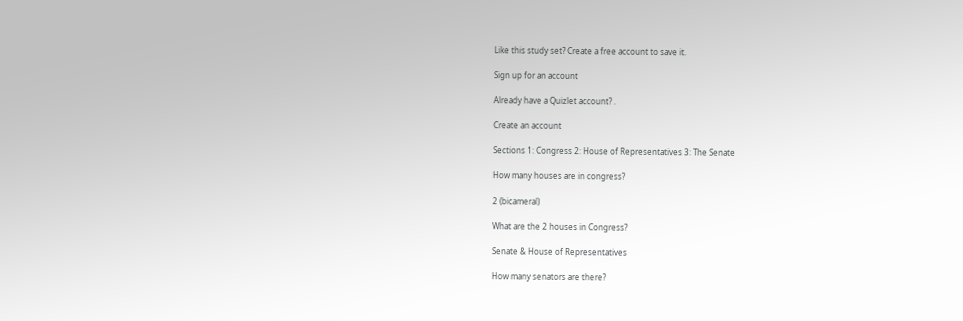Like this study set? Create a free account to save it.

Sign up for an account

Already have a Quizlet account? .

Create an account

Sections 1: Congress 2: House of Representatives 3: The Senate

How many houses are in congress?

2 (bicameral)

What are the 2 houses in Congress?

Senate & House of Representatives

How many senators are there?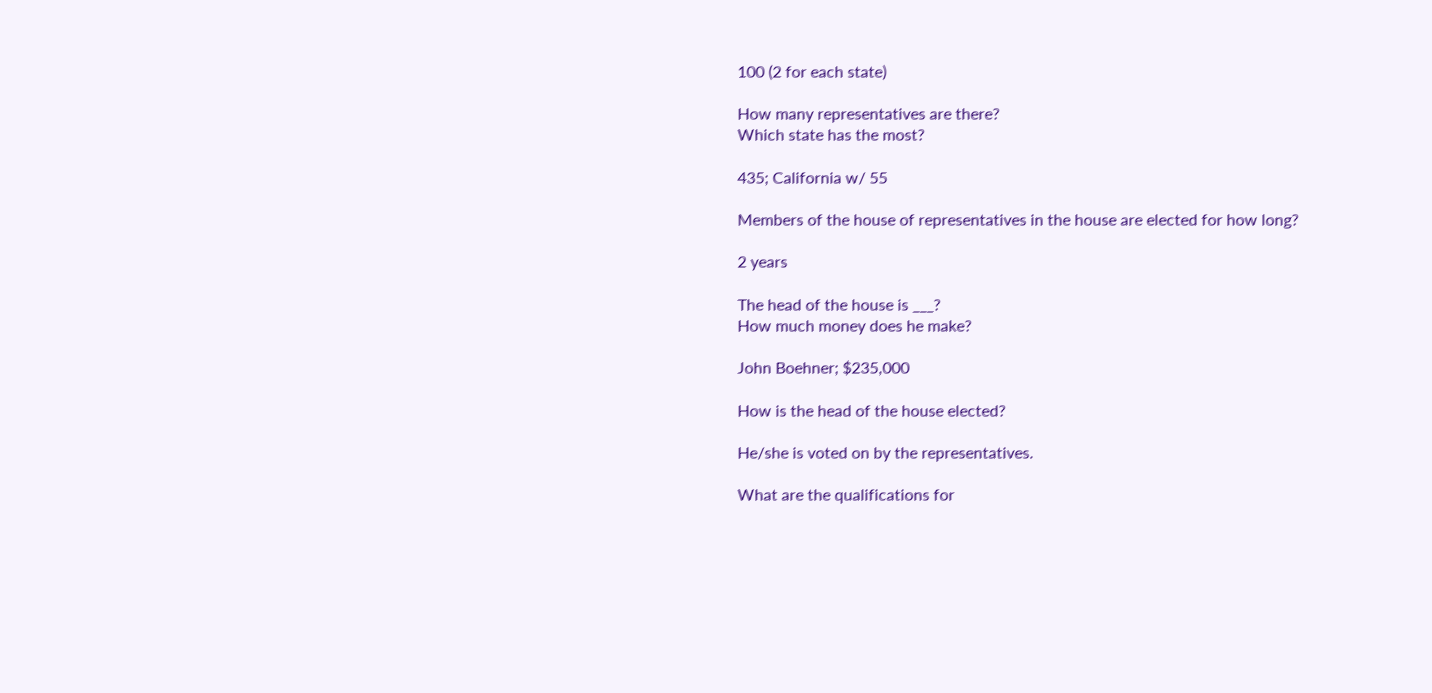100 (2 for each state)

How many representatives are there?
Which state has the most?

435; California w/ 55

Members of the house of representatives in the house are elected for how long?

2 years

The head of the house is ___?
How much money does he make?

John Boehner; $235,000

How is the head of the house elected?

He/she is voted on by the representatives.

What are the qualifications for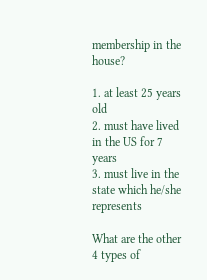membership in the house?

1. at least 25 years old
2. must have lived in the US for 7 years
3. must live in the state which he/she represents

What are the other 4 types of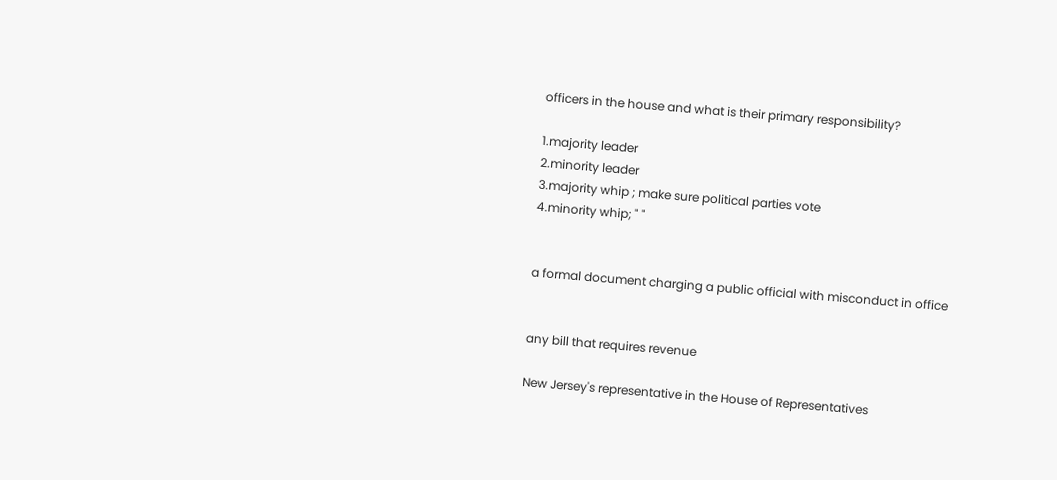officers in the house and what is their primary responsibility?

1.majority leader
2.minority leader
3.majority whip ; make sure political parties vote
4.minority whip; " "


a formal document charging a public official with misconduct in office


any bill that requires revenue

New Jersey's representative in the House of Representatives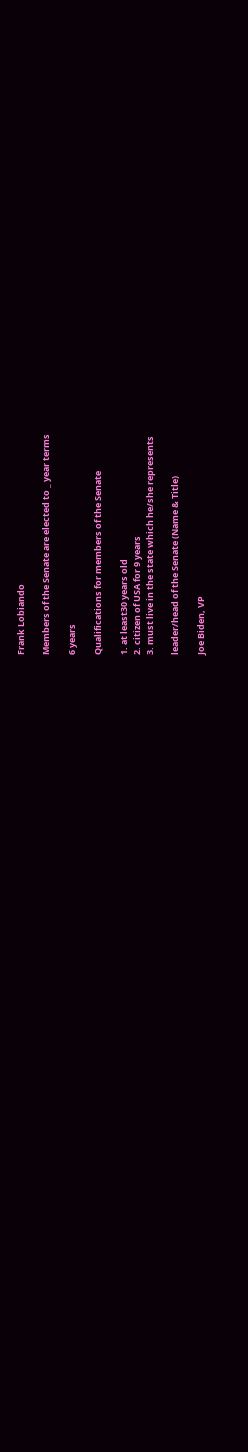Frank Lobiando

Members of the Senate are elected to _ year terms

6 years

Qualifications for members of the Senate

1. at least30 years old
2. citizen of USA for 9 years
3. must live in the state which he/she represents

leader/head of the Senate (Name & Title)

Joe Biden, VP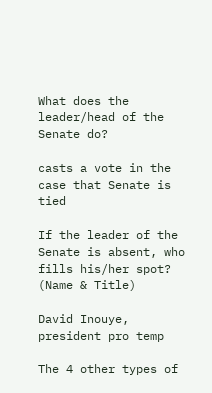What does the leader/head of the Senate do?

casts a vote in the case that Senate is tied

If the leader of the Senate is absent, who fills his/her spot? (Name & Title)

David Inouye, president pro temp

The 4 other types of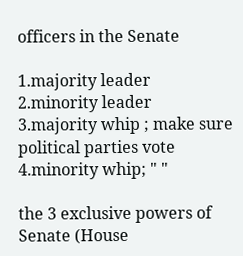officers in the Senate

1.majority leader
2.minority leader
3.majority whip ; make sure political parties vote
4.minority whip; " "

the 3 exclusive powers of Senate (House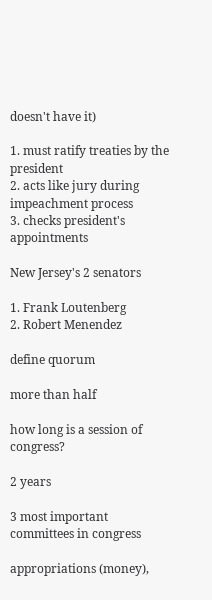doesn't have it)

1. must ratify treaties by the president
2. acts like jury during impeachment process
3. checks president's appointments

New Jersey's 2 senators

1. Frank Loutenberg
2. Robert Menendez

define quorum

more than half

how long is a session of congress?

2 years

3 most important committees in congress

appropriations (money),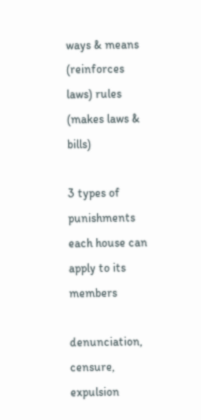ways & means (reinforces laws) rules (makes laws & bills)

3 types of punishments each house can apply to its members

denunciation, censure, expulsion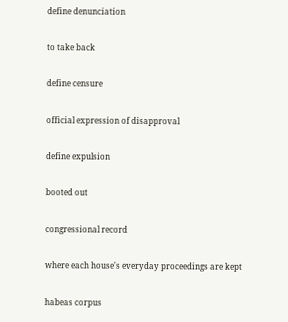define denunciation

to take back

define censure

official expression of disapproval

define expulsion

booted out

congressional record

where each house's everyday proceedings are kept

habeas corpus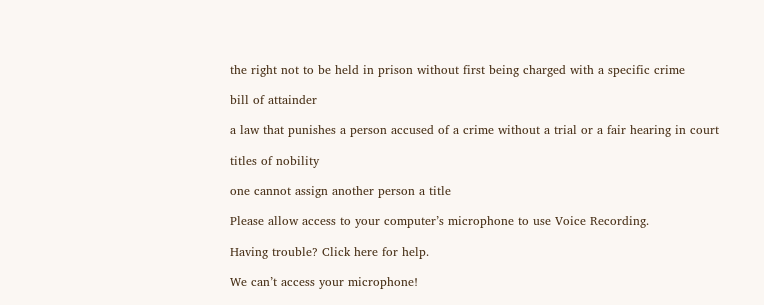the right not to be held in prison without first being charged with a specific crime

bill of attainder

a law that punishes a person accused of a crime without a trial or a fair hearing in court

titles of nobility

one cannot assign another person a title

Please allow access to your computer’s microphone to use Voice Recording.

Having trouble? Click here for help.

We can’t access your microphone!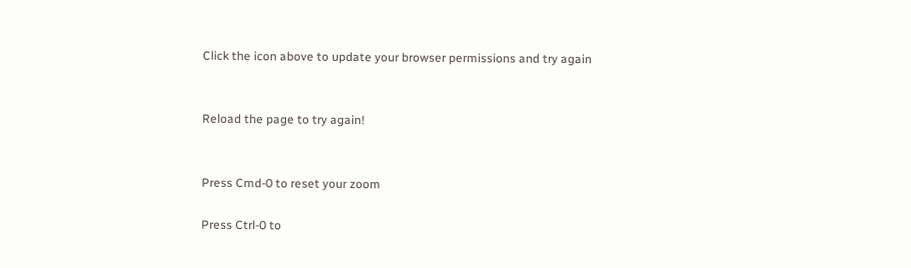Click the icon above to update your browser permissions and try again


Reload the page to try again!


Press Cmd-0 to reset your zoom

Press Ctrl-0 to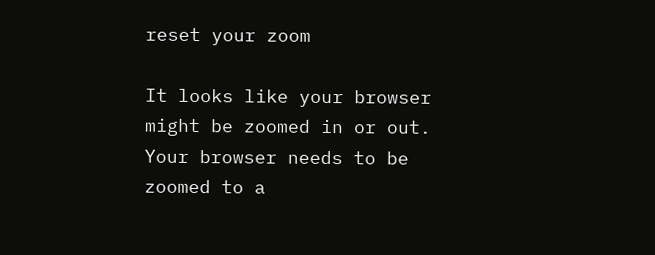reset your zoom

It looks like your browser might be zoomed in or out. Your browser needs to be zoomed to a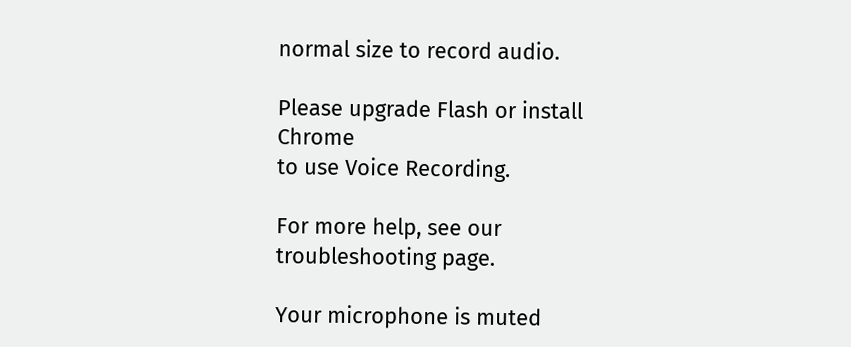normal size to record audio.

Please upgrade Flash or install Chrome
to use Voice Recording.

For more help, see our troubleshooting page.

Your microphone is muted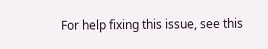For help fixing this issue, see this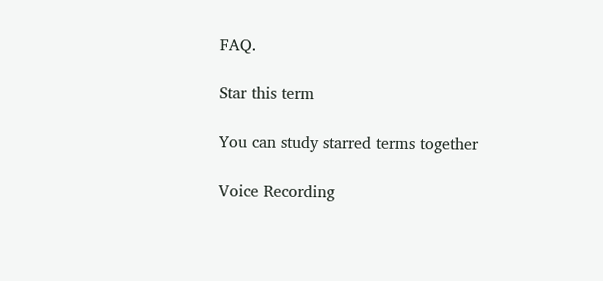FAQ.

Star this term

You can study starred terms together

Voice Recording